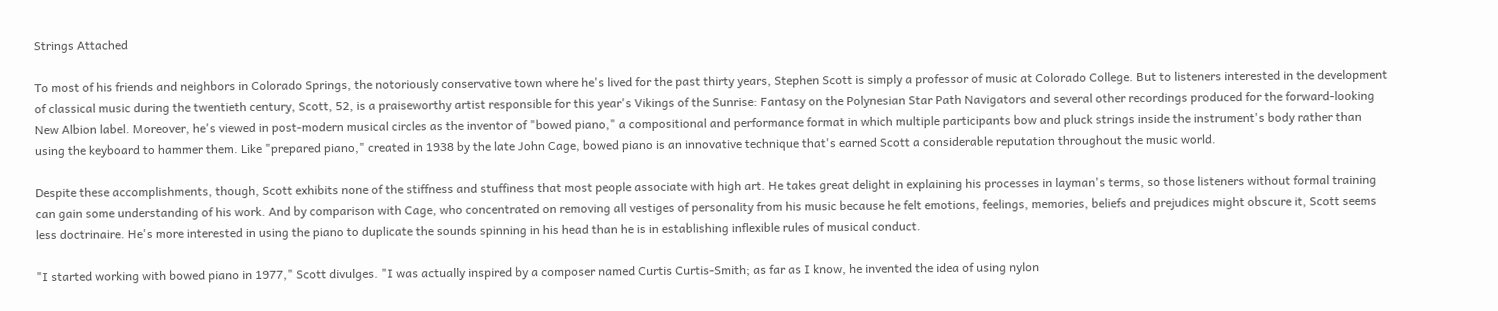Strings Attached

To most of his friends and neighbors in Colorado Springs, the notoriously conservative town where he's lived for the past thirty years, Stephen Scott is simply a professor of music at Colorado College. But to listeners interested in the development of classical music during the twentieth century, Scott, 52, is a praiseworthy artist responsible for this year's Vikings of the Sunrise: Fantasy on the Polynesian Star Path Navigators and several other recordings produced for the forward-looking New Albion label. Moreover, he's viewed in post-modern musical circles as the inventor of "bowed piano," a compositional and performance format in which multiple participants bow and pluck strings inside the instrument's body rather than using the keyboard to hammer them. Like "prepared piano," created in 1938 by the late John Cage, bowed piano is an innovative technique that's earned Scott a considerable reputation throughout the music world.

Despite these accomplishments, though, Scott exhibits none of the stiffness and stuffiness that most people associate with high art. He takes great delight in explaining his processes in layman's terms, so those listeners without formal training can gain some understanding of his work. And by comparison with Cage, who concentrated on removing all vestiges of personality from his music because he felt emotions, feelings, memories, beliefs and prejudices might obscure it, Scott seems less doctrinaire. He's more interested in using the piano to duplicate the sounds spinning in his head than he is in establishing inflexible rules of musical conduct.

"I started working with bowed piano in 1977," Scott divulges. "I was actually inspired by a composer named Curtis Curtis-Smith; as far as I know, he invented the idea of using nylon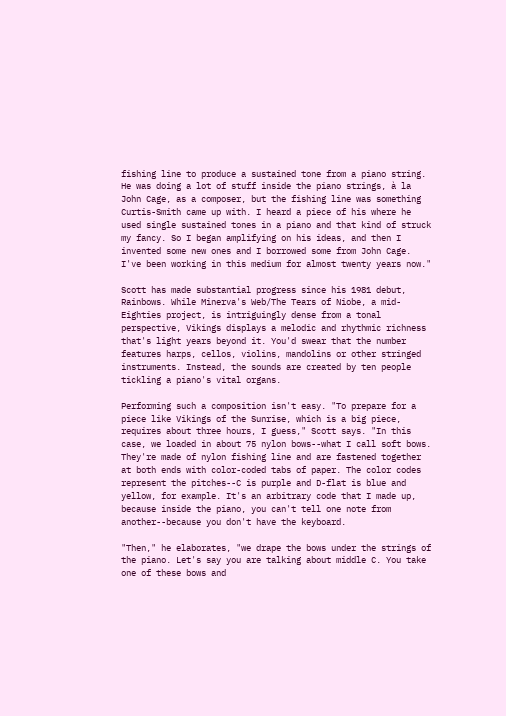fishing line to produce a sustained tone from a piano string. He was doing a lot of stuff inside the piano strings, à la John Cage, as a composer, but the fishing line was something Curtis-Smith came up with. I heard a piece of his where he used single sustained tones in a piano and that kind of struck my fancy. So I began amplifying on his ideas, and then I invented some new ones and I borrowed some from John Cage. I've been working in this medium for almost twenty years now."

Scott has made substantial progress since his 1981 debut, Rainbows. While Minerva's Web/The Tears of Niobe, a mid-Eighties project, is intriguingly dense from a tonal perspective, Vikings displays a melodic and rhythmic richness that's light years beyond it. You'd swear that the number features harps, cellos, violins, mandolins or other stringed instruments. Instead, the sounds are created by ten people tickling a piano's vital organs.

Performing such a composition isn't easy. "To prepare for a piece like Vikings of the Sunrise, which is a big piece, requires about three hours, I guess," Scott says. "In this case, we loaded in about 75 nylon bows--what I call soft bows. They're made of nylon fishing line and are fastened together at both ends with color-coded tabs of paper. The color codes represent the pitches--C is purple and D-flat is blue and yellow, for example. It's an arbitrary code that I made up, because inside the piano, you can't tell one note from another--because you don't have the keyboard.

"Then," he elaborates, "we drape the bows under the strings of the piano. Let's say you are talking about middle C. You take one of these bows and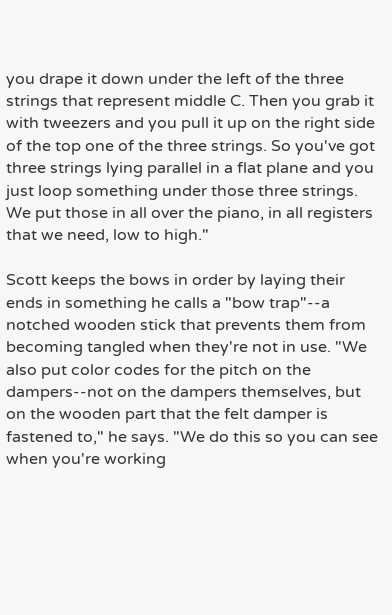you drape it down under the left of the three strings that represent middle C. Then you grab it with tweezers and you pull it up on the right side of the top one of the three strings. So you've got three strings lying parallel in a flat plane and you just loop something under those three strings. We put those in all over the piano, in all registers that we need, low to high."

Scott keeps the bows in order by laying their ends in something he calls a "bow trap"--a notched wooden stick that prevents them from becoming tangled when they're not in use. "We also put color codes for the pitch on the dampers--not on the dampers themselves, but on the wooden part that the felt damper is fastened to," he says. "We do this so you can see when you're working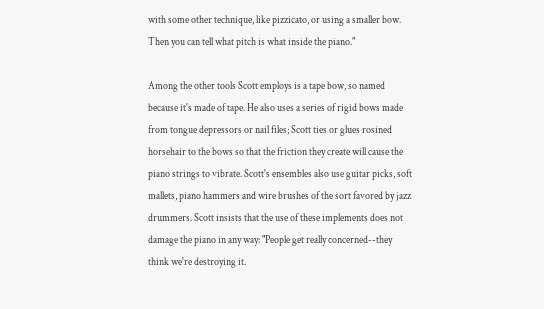with some other technique, like pizzicato, or using a smaller bow. Then you can tell what pitch is what inside the piano."

Among the other tools Scott employs is a tape bow, so named because it's made of tape. He also uses a series of rigid bows made from tongue depressors or nail files; Scott ties or glues rosined horsehair to the bows so that the friction they create will cause the piano strings to vibrate. Scott's ensembles also use guitar picks, soft mallets, piano hammers and wire brushes of the sort favored by jazz drummers. Scott insists that the use of these implements does not damage the piano in any way: "People get really concerned--they think we're destroying it.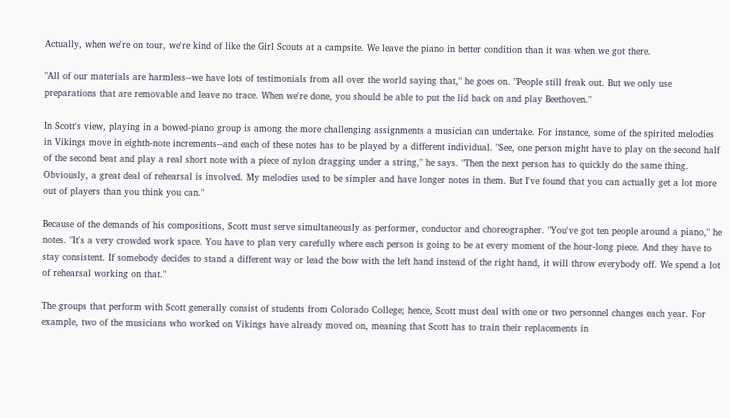Actually, when we're on tour, we're kind of like the Girl Scouts at a campsite. We leave the piano in better condition than it was when we got there.

"All of our materials are harmless--we have lots of testimonials from all over the world saying that," he goes on. "People still freak out. But we only use preparations that are removable and leave no trace. When we're done, you should be able to put the lid back on and play Beethoven."

In Scott's view, playing in a bowed-piano group is among the more challenging assignments a musician can undertake. For instance, some of the spirited melodies in Vikings move in eighth-note increments--and each of these notes has to be played by a different individual. "See, one person might have to play on the second half of the second beat and play a real short note with a piece of nylon dragging under a string," he says. "Then the next person has to quickly do the same thing. Obviously, a great deal of rehearsal is involved. My melodies used to be simpler and have longer notes in them. But I've found that you can actually get a lot more out of players than you think you can."

Because of the demands of his compositions, Scott must serve simultaneously as performer, conductor and choreographer. "You've got ten people around a piano," he notes. "It's a very crowded work space. You have to plan very carefully where each person is going to be at every moment of the hour-long piece. And they have to stay consistent. If somebody decides to stand a different way or lead the bow with the left hand instead of the right hand, it will throw everybody off. We spend a lot of rehearsal working on that."

The groups that perform with Scott generally consist of students from Colorado College; hence, Scott must deal with one or two personnel changes each year. For example, two of the musicians who worked on Vikings have already moved on, meaning that Scott has to train their replacements in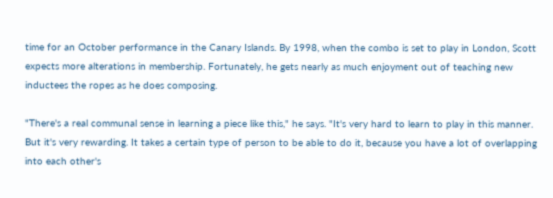time for an October performance in the Canary Islands. By 1998, when the combo is set to play in London, Scott expects more alterations in membership. Fortunately, he gets nearly as much enjoyment out of teaching new inductees the ropes as he does composing.

"There's a real communal sense in learning a piece like this," he says. "It's very hard to learn to play in this manner. But it's very rewarding. It takes a certain type of person to be able to do it, because you have a lot of overlapping into each other's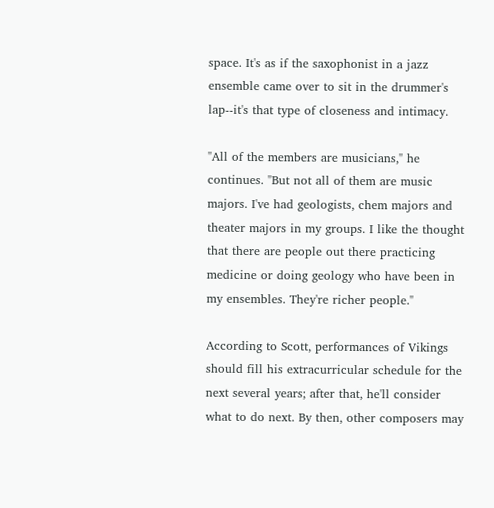space. It's as if the saxophonist in a jazz ensemble came over to sit in the drummer's lap--it's that type of closeness and intimacy.

"All of the members are musicians," he continues. "But not all of them are music majors. I've had geologists, chem majors and theater majors in my groups. I like the thought that there are people out there practicing medicine or doing geology who have been in my ensembles. They're richer people."

According to Scott, performances of Vikings should fill his extracurricular schedule for the next several years; after that, he'll consider what to do next. By then, other composers may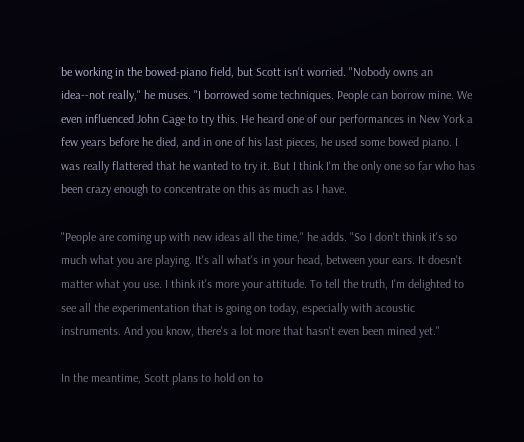be working in the bowed-piano field, but Scott isn't worried. "Nobody owns an idea--not really," he muses. "I borrowed some techniques. People can borrow mine. We even influenced John Cage to try this. He heard one of our performances in New York a few years before he died, and in one of his last pieces, he used some bowed piano. I was really flattered that he wanted to try it. But I think I'm the only one so far who has been crazy enough to concentrate on this as much as I have.

"People are coming up with new ideas all the time," he adds. "So I don't think it's so much what you are playing. It's all what's in your head, between your ears. It doesn't matter what you use. I think it's more your attitude. To tell the truth, I'm delighted to see all the experimentation that is going on today, especially with acoustic instruments. And you know, there's a lot more that hasn't even been mined yet."

In the meantime, Scott plans to hold on to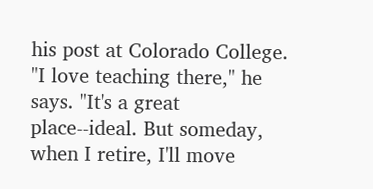his post at Colorado College. "I love teaching there," he says. "It's a great place--ideal. But someday, when I retire, I'll move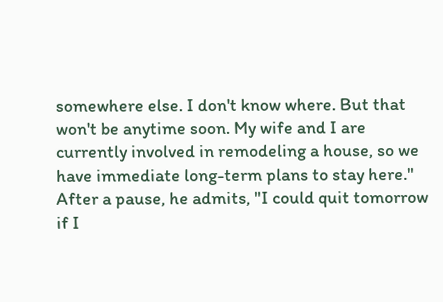somewhere else. I don't know where. But that won't be anytime soon. My wife and I are currently involved in remodeling a house, so we have immediate long-term plans to stay here." After a pause, he admits, "I could quit tomorrow if I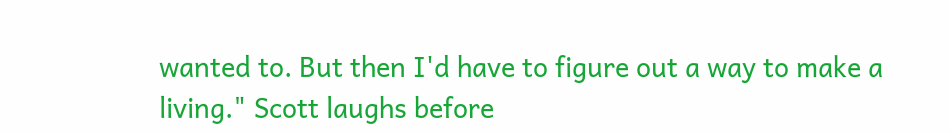wanted to. But then I'd have to figure out a way to make a living." Scott laughs before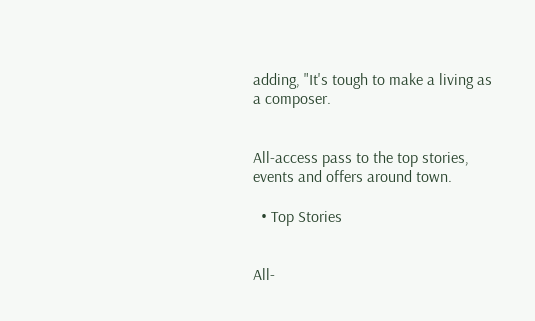adding, "It's tough to make a living as a composer.


All-access pass to the top stories, events and offers around town.

  • Top Stories


All-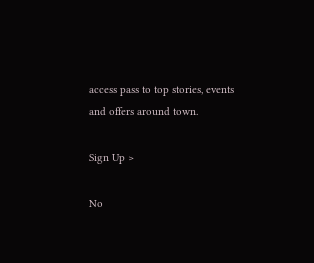access pass to top stories, events and offers around town.

Sign Up >

No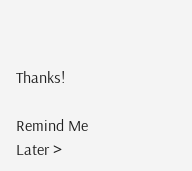Thanks!

Remind Me Later >